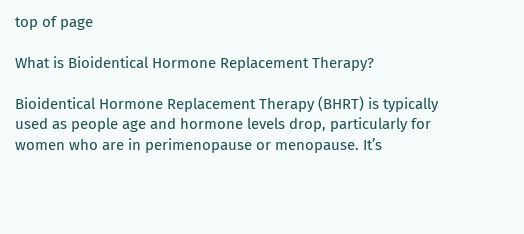top of page

What is Bioidentical Hormone Replacement Therapy?

Bioidentical Hormone Replacement Therapy (BHRT) is typically used as people age and hormone levels drop, particularly for women who are in perimenopause or menopause. It’s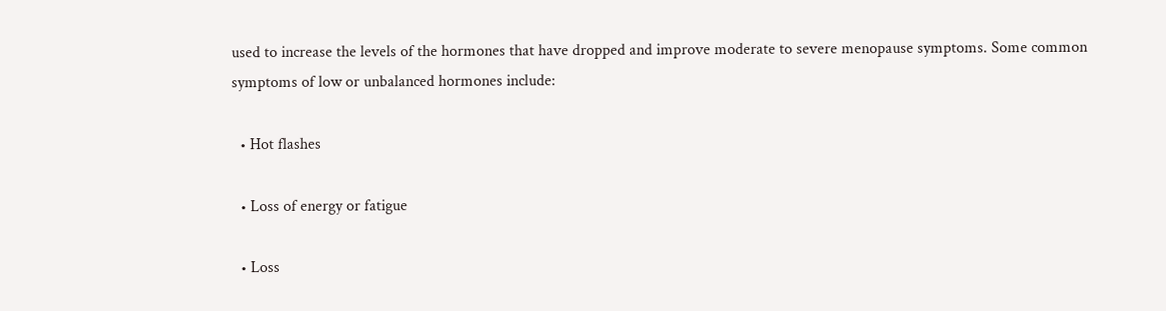used to increase the levels of the hormones that have dropped and improve moderate to severe menopause symptoms. Some common symptoms of low or unbalanced hormones include:

  • Hot flashes

  • Loss of energy or fatigue

  • Loss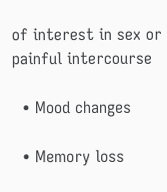of interest in sex or painful intercourse

  • Mood changes

  • Memory loss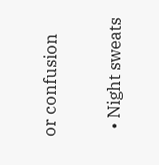or confusion

  • Night sweats